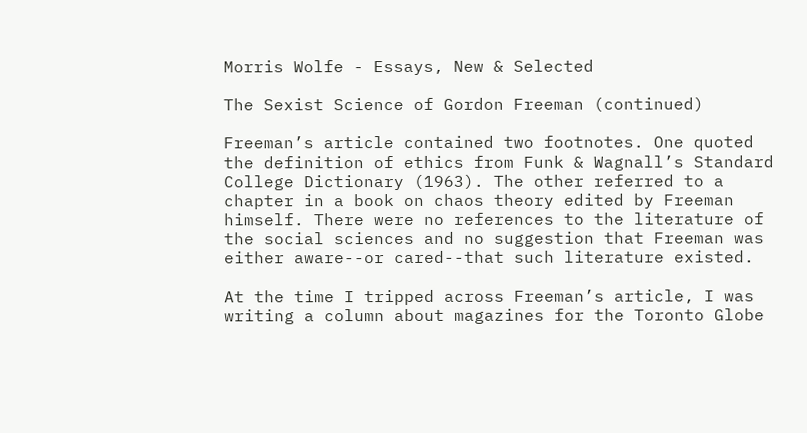Morris Wolfe - Essays, New & Selected

The Sexist Science of Gordon Freeman (continued)

Freeman’s article contained two footnotes. One quoted the definition of ethics from Funk & Wagnall’s Standard College Dictionary (1963). The other referred to a chapter in a book on chaos theory edited by Freeman himself. There were no references to the literature of the social sciences and no suggestion that Freeman was either aware--or cared--that such literature existed.

At the time I tripped across Freeman’s article, I was writing a column about magazines for the Toronto Globe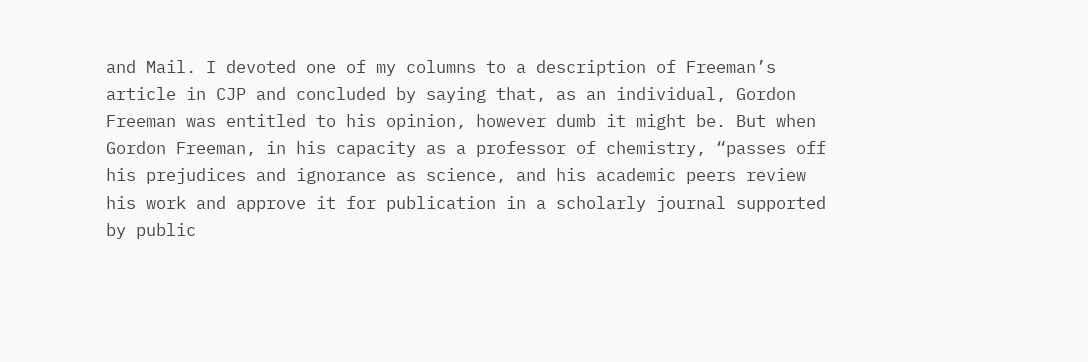and Mail. I devoted one of my columns to a description of Freeman’s article in CJP and concluded by saying that, as an individual, Gordon Freeman was entitled to his opinion, however dumb it might be. But when Gordon Freeman, in his capacity as a professor of chemistry, “passes off his prejudices and ignorance as science, and his academic peers review his work and approve it for publication in a scholarly journal supported by public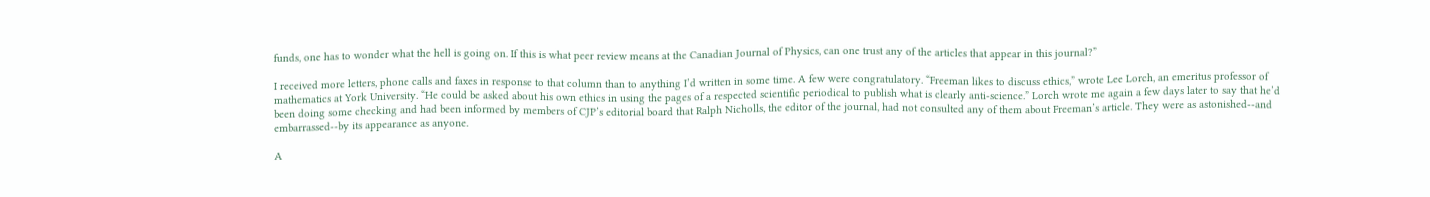funds, one has to wonder what the hell is going on. If this is what peer review means at the Canadian Journal of Physics, can one trust any of the articles that appear in this journal?”

I received more letters, phone calls and faxes in response to that column than to anything I’d written in some time. A few were congratulatory. “Freeman likes to discuss ethics,” wrote Lee Lorch, an emeritus professor of mathematics at York University. “He could be asked about his own ethics in using the pages of a respected scientific periodical to publish what is clearly anti-science.” Lorch wrote me again a few days later to say that he’d been doing some checking and had been informed by members of CJP’s editorial board that Ralph Nicholls, the editor of the journal, had not consulted any of them about Freeman’s article. They were as astonished--and embarrassed--by its appearance as anyone.

A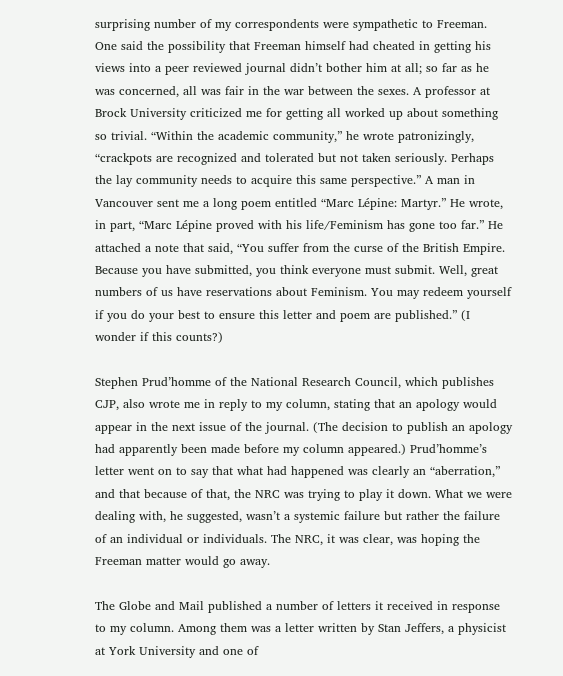surprising number of my correspondents were sympathetic to Freeman. One said the possibility that Freeman himself had cheated in getting his views into a peer reviewed journal didn’t bother him at all; so far as he was concerned, all was fair in the war between the sexes. A professor at Brock University criticized me for getting all worked up about something so trivial. “Within the academic community,” he wrote patronizingly, “crackpots are recognized and tolerated but not taken seriously. Perhaps the lay community needs to acquire this same perspective.” A man in Vancouver sent me a long poem entitled “Marc Lépine: Martyr.” He wrote, in part, “Marc Lépine proved with his life/Feminism has gone too far.” He attached a note that said, “You suffer from the curse of the British Empire. Because you have submitted, you think everyone must submit. Well, great numbers of us have reservations about Feminism. You may redeem yourself if you do your best to ensure this letter and poem are published.” (I wonder if this counts?)

Stephen Prud’homme of the National Research Council, which publishes CJP, also wrote me in reply to my column, stating that an apology would appear in the next issue of the journal. (The decision to publish an apology had apparently been made before my column appeared.) Prud’homme’s letter went on to say that what had happened was clearly an “aberration,” and that because of that, the NRC was trying to play it down. What we were dealing with, he suggested, wasn’t a systemic failure but rather the failure of an individual or individuals. The NRC, it was clear, was hoping the Freeman matter would go away.

The Globe and Mail published a number of letters it received in response to my column. Among them was a letter written by Stan Jeffers, a physicist at York University and one of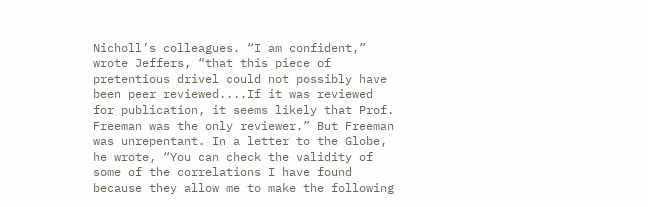Nicholl’s colleagues. “I am confident,” wrote Jeffers, “that this piece of pretentious drivel could not possibly have been peer reviewed....If it was reviewed for publication, it seems likely that Prof. Freeman was the only reviewer.” But Freeman was unrepentant. In a letter to the Globe, he wrote, “You can check the validity of some of the correlations I have found because they allow me to make the following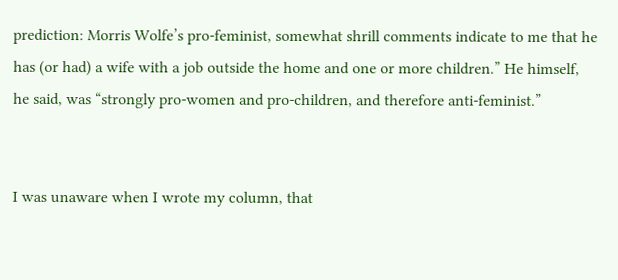prediction: Morris Wolfe’s pro-feminist, somewhat shrill comments indicate to me that he has (or had) a wife with a job outside the home and one or more children.” He himself, he said, was “strongly pro-women and pro-children, and therefore anti-feminist.”


I was unaware when I wrote my column, that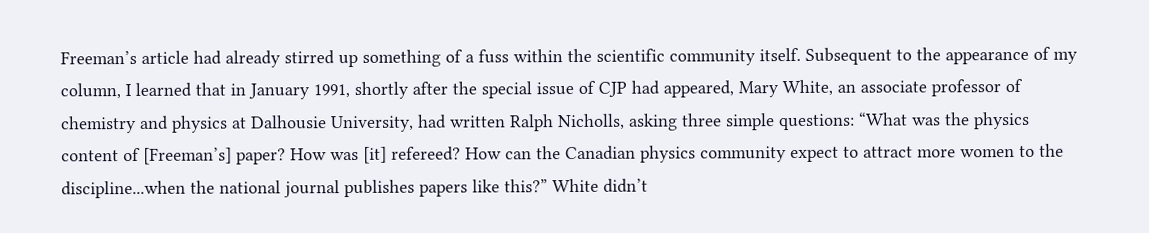Freeman’s article had already stirred up something of a fuss within the scientific community itself. Subsequent to the appearance of my column, I learned that in January 1991, shortly after the special issue of CJP had appeared, Mary White, an associate professor of chemistry and physics at Dalhousie University, had written Ralph Nicholls, asking three simple questions: “What was the physics content of [Freeman’s] paper? How was [it] refereed? How can the Canadian physics community expect to attract more women to the discipline...when the national journal publishes papers like this?” White didn’t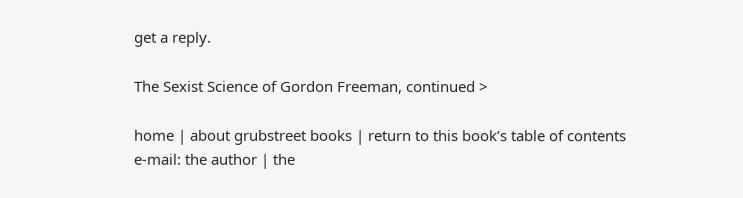get a reply.

The Sexist Science of Gordon Freeman, continued >

home | about grubstreet books | return to this book’s table of contents
e-mail: the author | the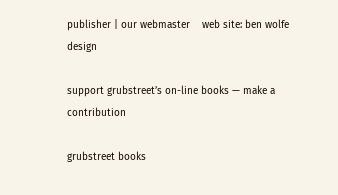publisher | our webmaster    web site: ben wolfe design

support grubstreet’s on-line books — make a contribution

grubstreet books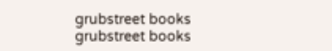grubstreet books
grubstreet books